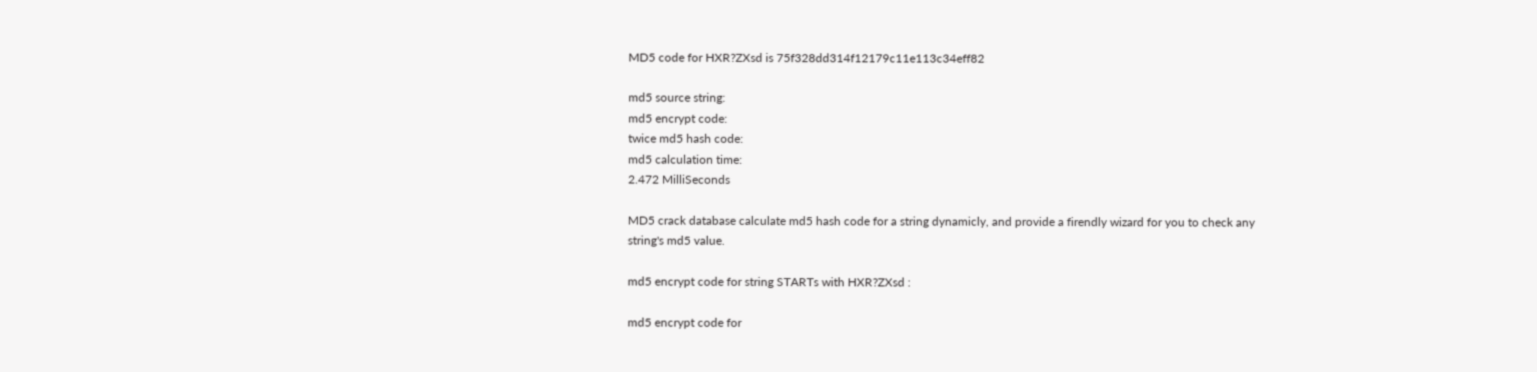MD5 code for HXR?ZXsd is 75f328dd314f12179c11e113c34eff82

md5 source string:
md5 encrypt code:
twice md5 hash code:
md5 calculation time:
2.472 MilliSeconds

MD5 crack database calculate md5 hash code for a string dynamicly, and provide a firendly wizard for you to check any string's md5 value.

md5 encrypt code for string STARTs with HXR?ZXsd :

md5 encrypt code for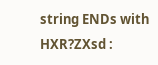string ENDs with HXR?ZXsd :